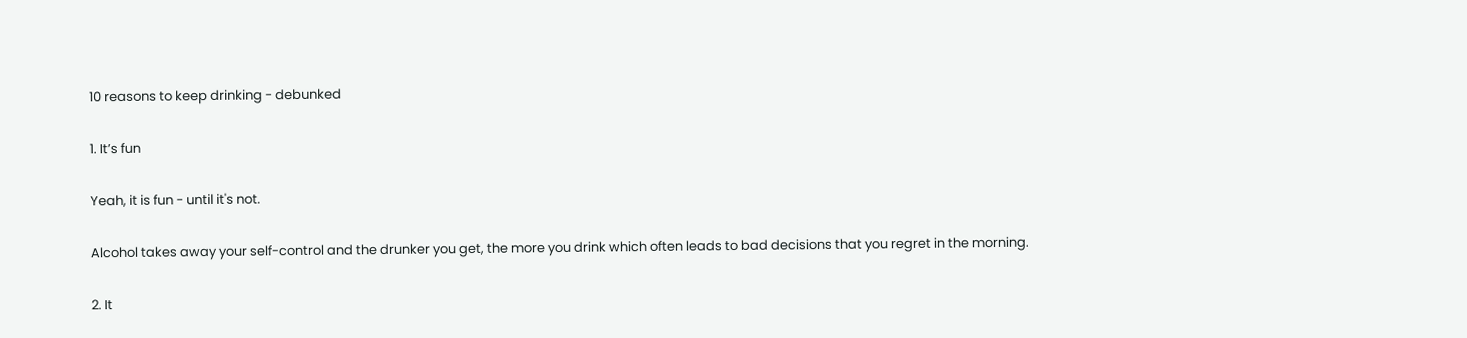10 reasons to keep drinking - debunked

1. It’s fun

Yeah, it is fun - until it's not.

Alcohol takes away your self-control and the drunker you get, the more you drink which often leads to bad decisions that you regret in the morning.

2. It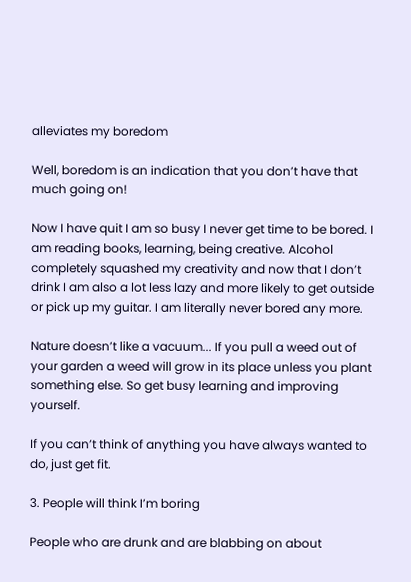alleviates my boredom

Well, boredom is an indication that you don’t have that much going on!

Now I have quit I am so busy I never get time to be bored. I am reading books, learning, being creative. Alcohol completely squashed my creativity and now that I don’t drink I am also a lot less lazy and more likely to get outside or pick up my guitar. I am literally never bored any more.

Nature doesn’t like a vacuum... If you pull a weed out of your garden a weed will grow in its place unless you plant something else. So get busy learning and improving yourself.

If you can’t think of anything you have always wanted to do, just get fit.

3. People will think I’m boring

People who are drunk and are blabbing on about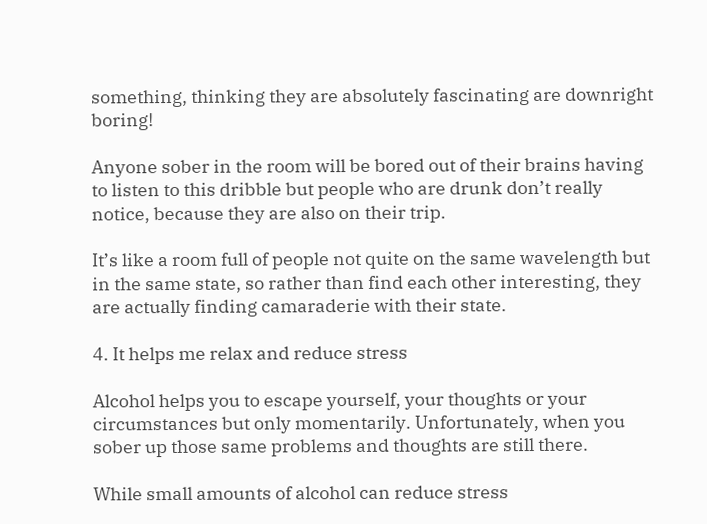something, thinking they are absolutely fascinating are downright boring!

Anyone sober in the room will be bored out of their brains having to listen to this dribble but people who are drunk don’t really notice, because they are also on their trip.

It’s like a room full of people not quite on the same wavelength but in the same state, so rather than find each other interesting, they are actually finding camaraderie with their state.

4. It helps me relax and reduce stress

Alcohol helps you to escape yourself, your thoughts or your circumstances but only momentarily. Unfortunately, when you sober up those same problems and thoughts are still there.

While small amounts of alcohol can reduce stress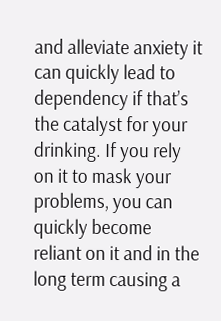and alleviate anxiety it can quickly lead to dependency if that’s the catalyst for your drinking. If you rely on it to mask your problems, you can quickly become reliant on it and in the long term causing a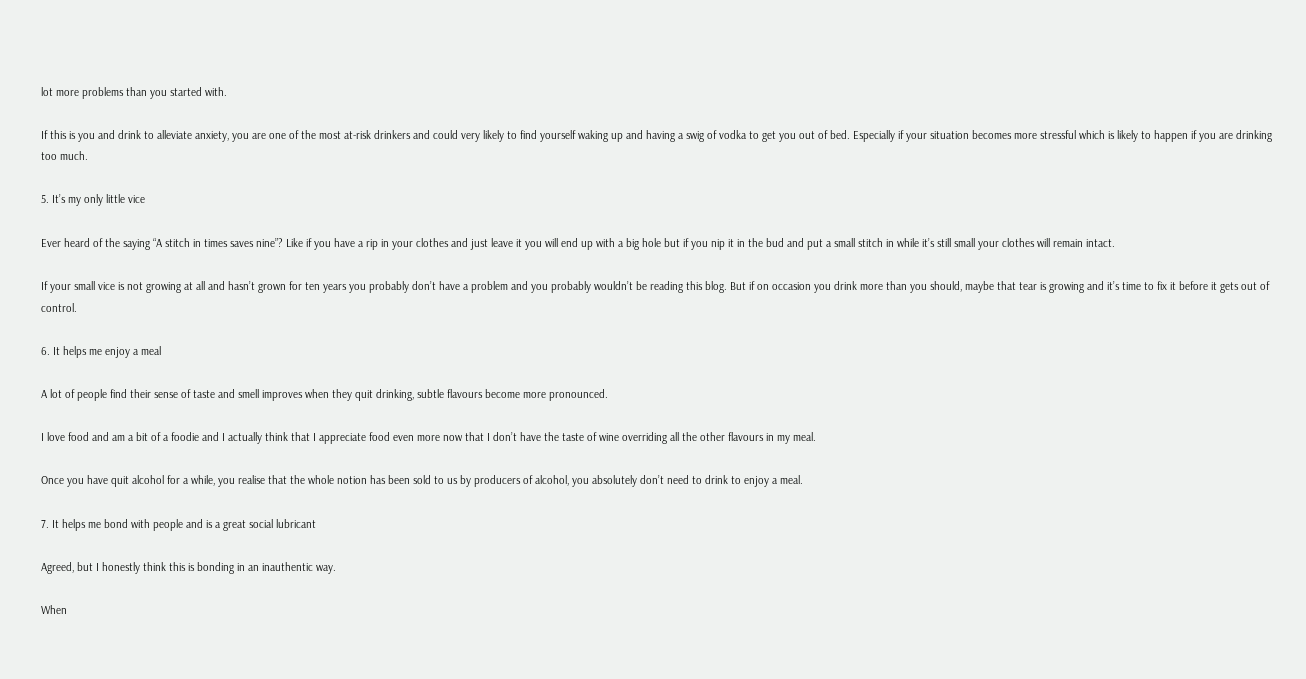lot more problems than you started with.

If this is you and drink to alleviate anxiety, you are one of the most at-risk drinkers and could very likely to find yourself waking up and having a swig of vodka to get you out of bed. Especially if your situation becomes more stressful which is likely to happen if you are drinking too much.

5. It’s my only little vice

Ever heard of the saying “A stitch in times saves nine”? Like if you have a rip in your clothes and just leave it you will end up with a big hole but if you nip it in the bud and put a small stitch in while it’s still small your clothes will remain intact.

If your small vice is not growing at all and hasn’t grown for ten years you probably don’t have a problem and you probably wouldn’t be reading this blog. But if on occasion you drink more than you should, maybe that tear is growing and it’s time to fix it before it gets out of control.

6. It helps me enjoy a meal

A lot of people find their sense of taste and smell improves when they quit drinking, subtle flavours become more pronounced.

I love food and am a bit of a foodie and I actually think that I appreciate food even more now that I don’t have the taste of wine overriding all the other flavours in my meal.

Once you have quit alcohol for a while, you realise that the whole notion has been sold to us by producers of alcohol, you absolutely don’t need to drink to enjoy a meal.

7. It helps me bond with people and is a great social lubricant

Agreed, but I honestly think this is bonding in an inauthentic way.

When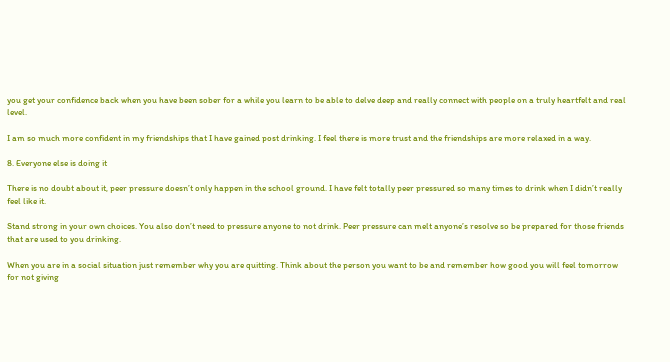you get your confidence back when you have been sober for a while you learn to be able to delve deep and really connect with people on a truly heartfelt and real level.

I am so much more confident in my friendships that I have gained post drinking. I feel there is more trust and the friendships are more relaxed in a way.

8. Everyone else is doing it

There is no doubt about it, peer pressure doesn’t only happen in the school ground. I have felt totally peer pressured so many times to drink when I didn’t really feel like it.

Stand strong in your own choices. You also don’t need to pressure anyone to not drink. Peer pressure can melt anyone’s resolve so be prepared for those friends that are used to you drinking.

When you are in a social situation just remember why you are quitting. Think about the person you want to be and remember how good you will feel tomorrow for not giving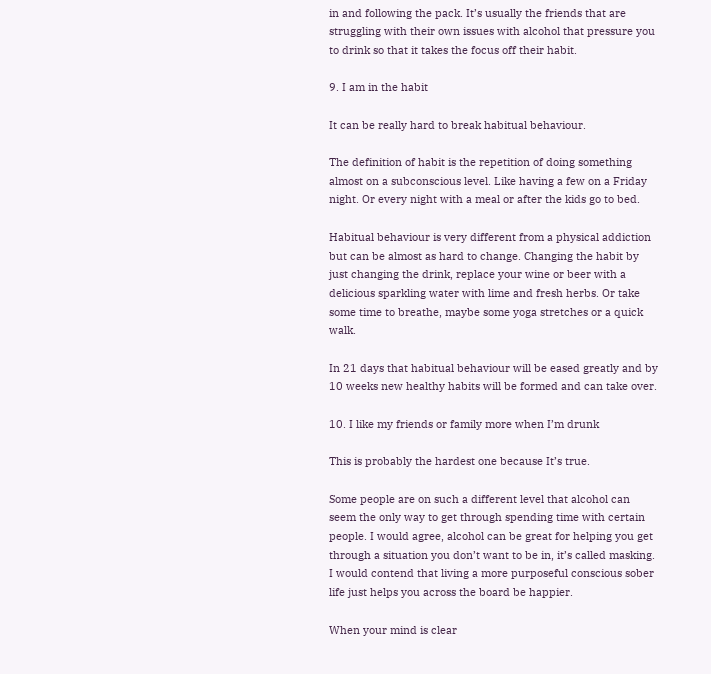in and following the pack. It’s usually the friends that are struggling with their own issues with alcohol that pressure you to drink so that it takes the focus off their habit.

9. I am in the habit

It can be really hard to break habitual behaviour.

The definition of habit is the repetition of doing something almost on a subconscious level. Like having a few on a Friday night. Or every night with a meal or after the kids go to bed.

Habitual behaviour is very different from a physical addiction but can be almost as hard to change. Changing the habit by just changing the drink, replace your wine or beer with a delicious sparkling water with lime and fresh herbs. Or take some time to breathe, maybe some yoga stretches or a quick walk.

In 21 days that habitual behaviour will be eased greatly and by 10 weeks new healthy habits will be formed and can take over.

10. I like my friends or family more when I’m drunk

This is probably the hardest one because It’s true.

Some people are on such a different level that alcohol can seem the only way to get through spending time with certain people. I would agree, alcohol can be great for helping you get through a situation you don’t want to be in, it’s called masking. I would contend that living a more purposeful conscious sober life just helps you across the board be happier.

When your mind is clear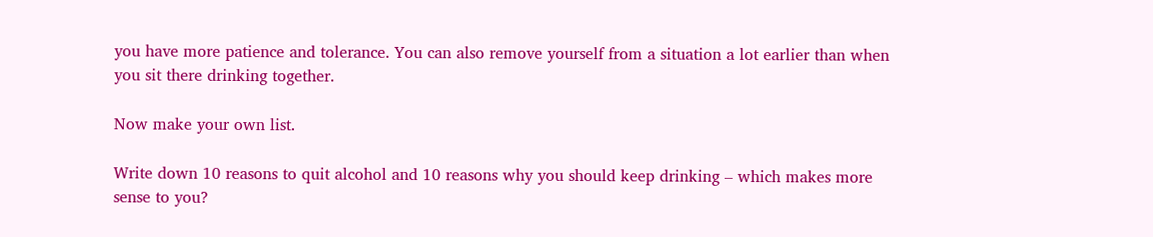you have more patience and tolerance. You can also remove yourself from a situation a lot earlier than when you sit there drinking together.

Now make your own list.

Write down 10 reasons to quit alcohol and 10 reasons why you should keep drinking – which makes more sense to you?